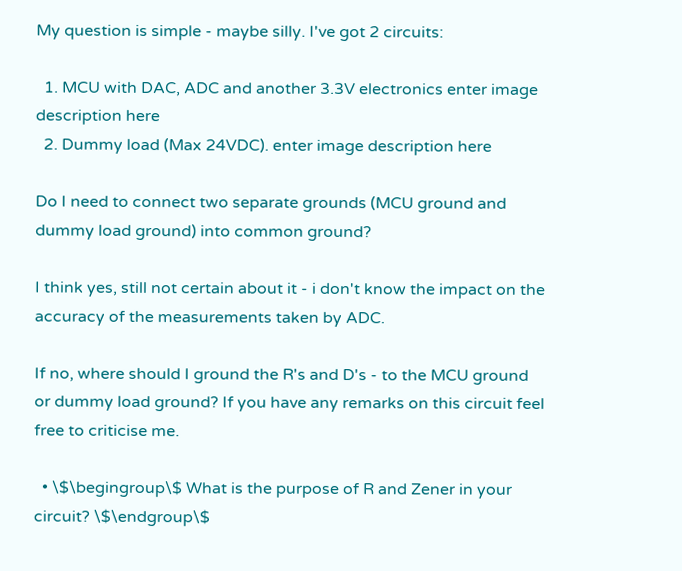My question is simple - maybe silly. I've got 2 circuits:

  1. MCU with DAC, ADC and another 3.3V electronics enter image description here
  2. Dummy load (Max 24VDC). enter image description here

Do I need to connect two separate grounds (MCU ground and dummy load ground) into common ground?

I think yes, still not certain about it - i don't know the impact on the accuracy of the measurements taken by ADC.

If no, where should I ground the R's and D's - to the MCU ground or dummy load ground? If you have any remarks on this circuit feel free to criticise me.

  • \$\begingroup\$ What is the purpose of R and Zener in your circuit? \$\endgroup\$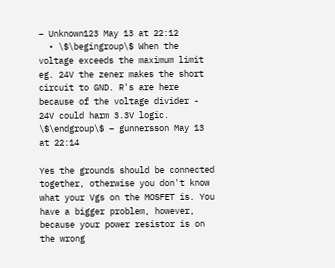– Unknown123 May 13 at 22:12
  • \$\begingroup\$ When the voltage exceeds the maximum limit eg. 24V the zener makes the short circuit to GND. R's are here because of the voltage divider - 24V could harm 3.3V logic. \$\endgroup\$ – gunnersson May 13 at 22:14

Yes the grounds should be connected together, otherwise you don't know what your Vgs on the MOSFET is. You have a bigger problem, however, because your power resistor is on the wrong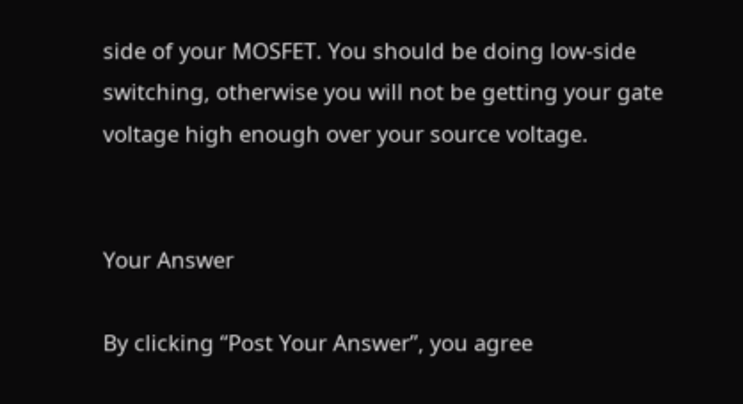side of your MOSFET. You should be doing low-side switching, otherwise you will not be getting your gate voltage high enough over your source voltage.


Your Answer

By clicking “Post Your Answer”, you agree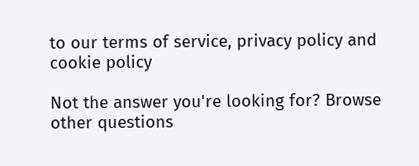to our terms of service, privacy policy and cookie policy

Not the answer you're looking for? Browse other questions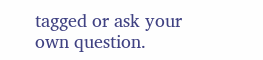tagged or ask your own question.